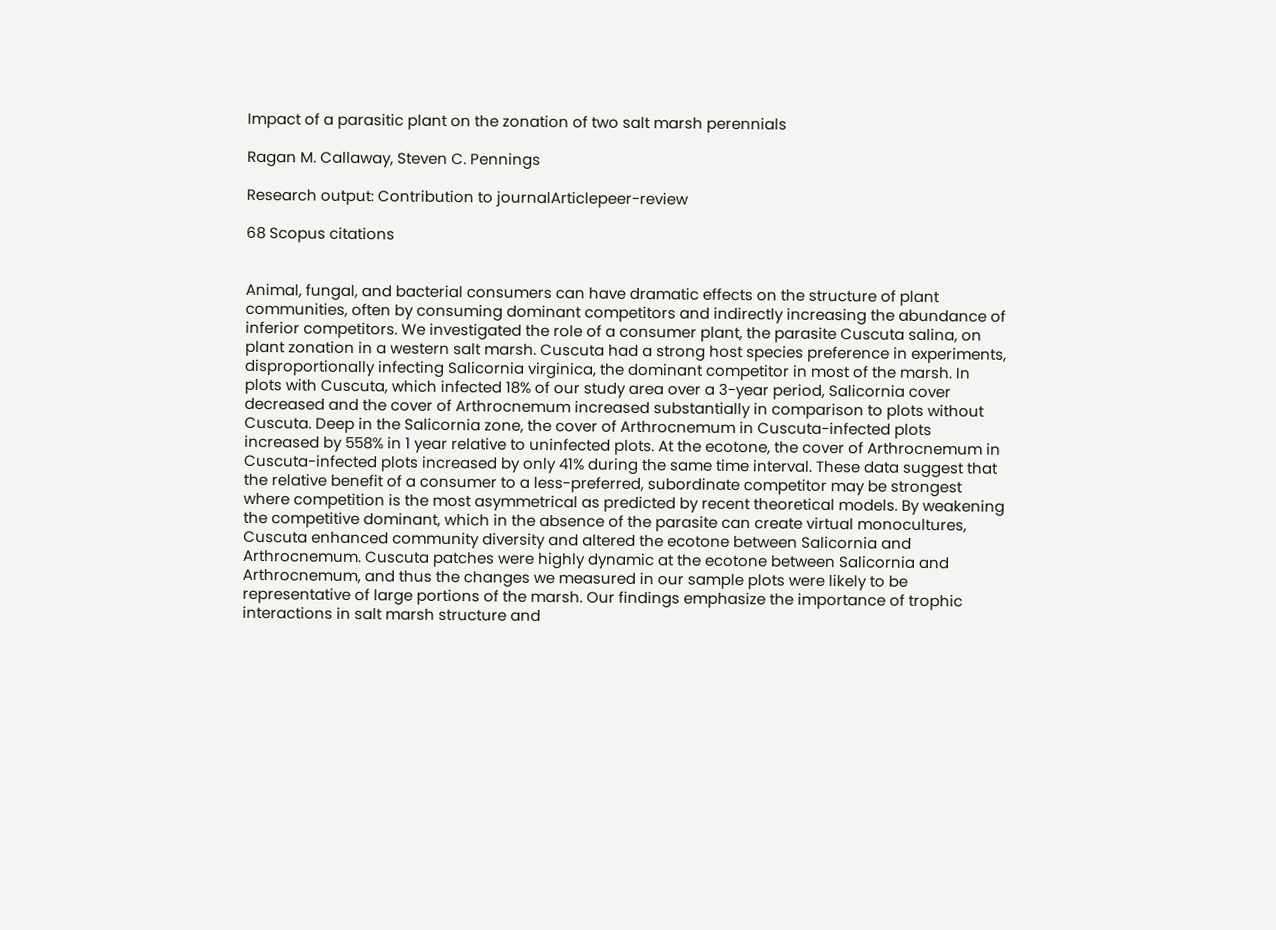Impact of a parasitic plant on the zonation of two salt marsh perennials

Ragan M. Callaway, Steven C. Pennings

Research output: Contribution to journalArticlepeer-review

68 Scopus citations


Animal, fungal, and bacterial consumers can have dramatic effects on the structure of plant communities, often by consuming dominant competitors and indirectly increasing the abundance of inferior competitors. We investigated the role of a consumer plant, the parasite Cuscuta salina, on plant zonation in a western salt marsh. Cuscuta had a strong host species preference in experiments, disproportionally infecting Salicornia virginica, the dominant competitor in most of the marsh. In plots with Cuscuta, which infected 18% of our study area over a 3-year period, Salicornia cover decreased and the cover of Arthrocnemum increased substantially in comparison to plots without Cuscuta. Deep in the Salicornia zone, the cover of Arthrocnemum in Cuscuta-infected plots increased by 558% in 1 year relative to uninfected plots. At the ecotone, the cover of Arthrocnemum in Cuscuta-infected plots increased by only 41% during the same time interval. These data suggest that the relative benefit of a consumer to a less-preferred, subordinate competitor may be strongest where competition is the most asymmetrical as predicted by recent theoretical models. By weakening the competitive dominant, which in the absence of the parasite can create virtual monocultures, Cuscuta enhanced community diversity and altered the ecotone between Salicornia and Arthrocnemum. Cuscuta patches were highly dynamic at the ecotone between Salicornia and Arthrocnemum, and thus the changes we measured in our sample plots were likely to be representative of large portions of the marsh. Our findings emphasize the importance of trophic interactions in salt marsh structure and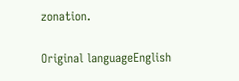zonation.

Original languageEnglish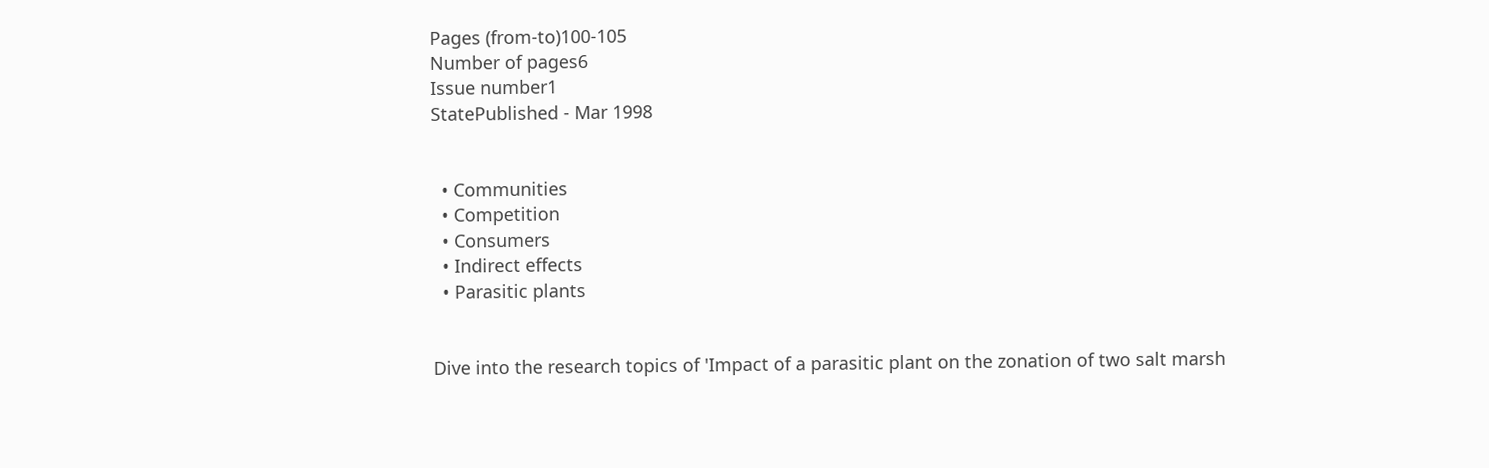Pages (from-to)100-105
Number of pages6
Issue number1
StatePublished - Mar 1998


  • Communities
  • Competition
  • Consumers
  • Indirect effects
  • Parasitic plants


Dive into the research topics of 'Impact of a parasitic plant on the zonation of two salt marsh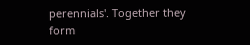perennials'. Together they form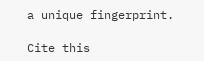a unique fingerprint.

Cite this